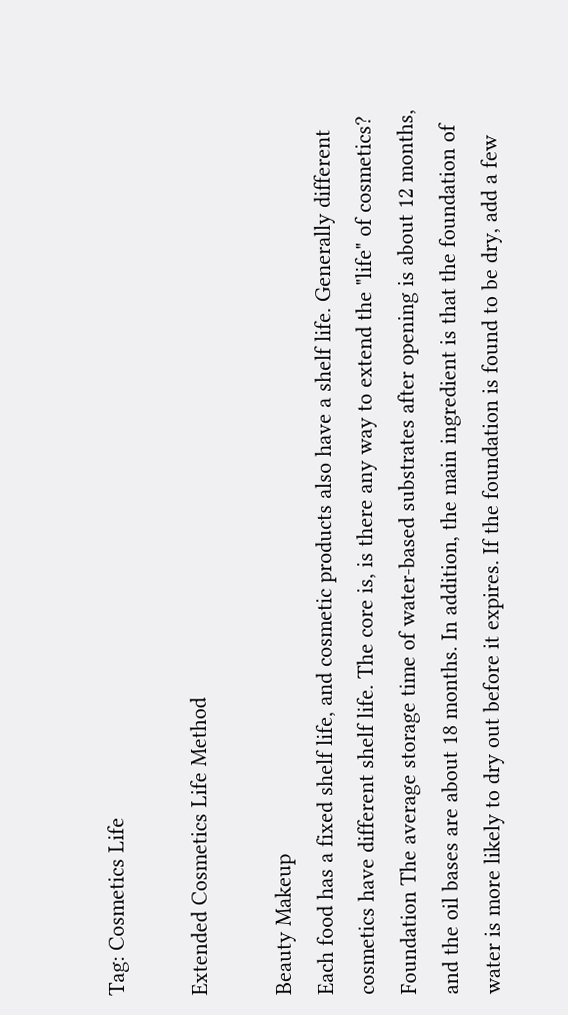Tag: Cosmetics Life

Extended Cosmetics Life Method

Beauty Makeup
Each food has a fixed shelf life, and cosmetic products also have a shelf life. Generally different cosmetics have different shelf life. The core is, is there any way to extend the "life" of cosmetics? Foundation The average storage time of water-based substrates after opening is about 12 months, and the oil bases are about 18 months. In addition, the main ingredient is that the foundation of water is more likely to dry out before it expires. If the foundation is found to be dry, add a few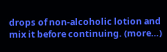drops of non-alcoholic lotion and mix it before continuing. (more…)